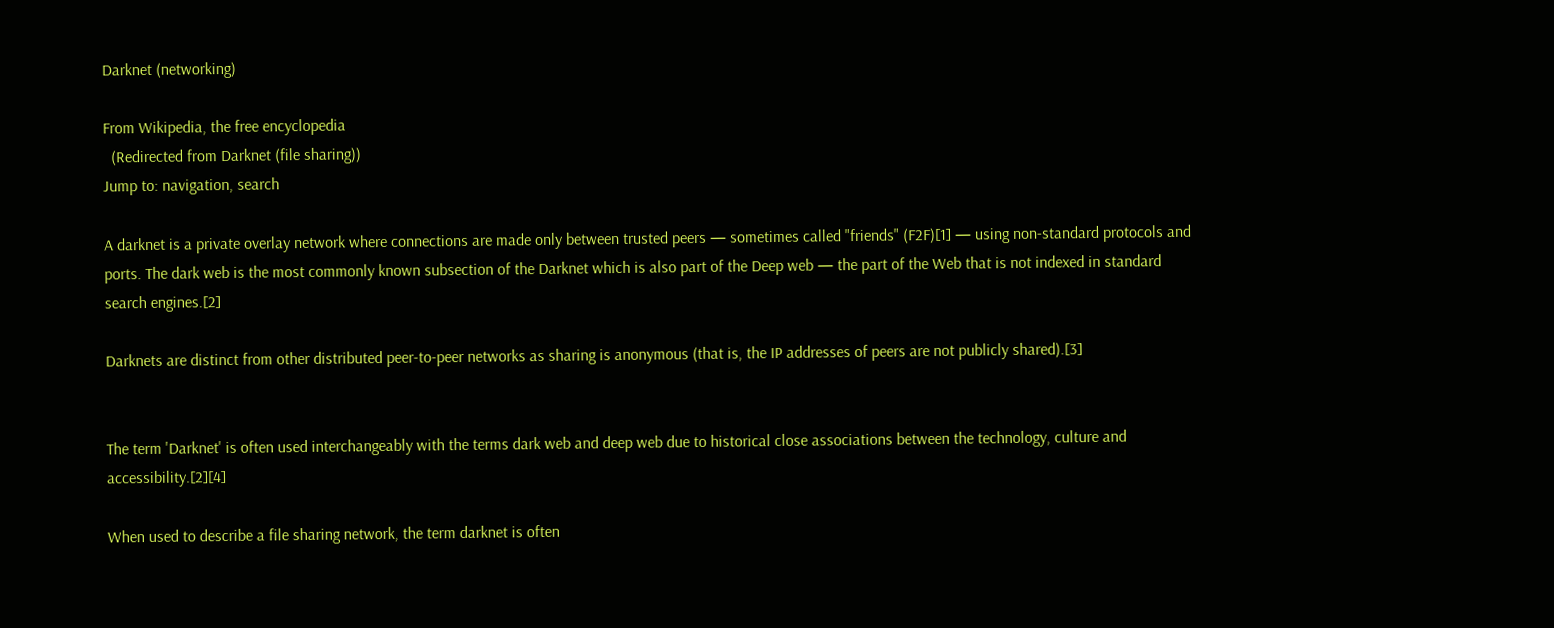Darknet (networking)

From Wikipedia, the free encyclopedia
  (Redirected from Darknet (file sharing))
Jump to: navigation, search

A darknet is a private overlay network where connections are made only between trusted peers — sometimes called "friends" (F2F)[1] — using non-standard protocols and ports. The dark web is the most commonly known subsection of the Darknet which is also part of the Deep web — the part of the Web that is not indexed in standard search engines.[2]

Darknets are distinct from other distributed peer-to-peer networks as sharing is anonymous (that is, the IP addresses of peers are not publicly shared).[3]


The term 'Darknet' is often used interchangeably with the terms dark web and deep web due to historical close associations between the technology, culture and accessibility.[2][4]

When used to describe a file sharing network, the term darknet is often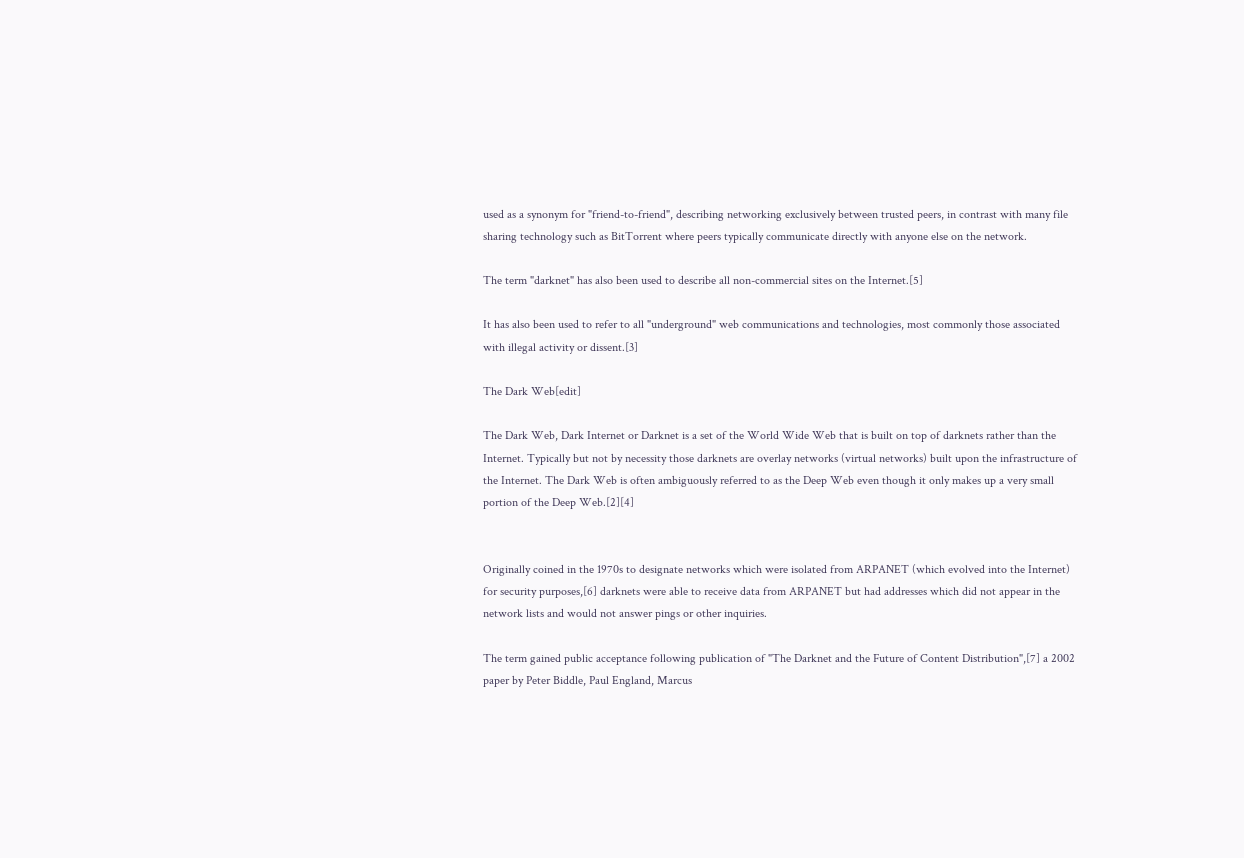used as a synonym for "friend-to-friend", describing networking exclusively between trusted peers, in contrast with many file sharing technology such as BitTorrent where peers typically communicate directly with anyone else on the network.

The term "darknet" has also been used to describe all non-commercial sites on the Internet.[5]

It has also been used to refer to all "underground" web communications and technologies, most commonly those associated with illegal activity or dissent.[3]

The Dark Web[edit]

The Dark Web, Dark Internet or Darknet is a set of the World Wide Web that is built on top of darknets rather than the Internet. Typically but not by necessity those darknets are overlay networks (virtual networks) built upon the infrastructure of the Internet. The Dark Web is often ambiguously referred to as the Deep Web even though it only makes up a very small portion of the Deep Web.[2][4]


Originally coined in the 1970s to designate networks which were isolated from ARPANET (which evolved into the Internet) for security purposes,[6] darknets were able to receive data from ARPANET but had addresses which did not appear in the network lists and would not answer pings or other inquiries.

The term gained public acceptance following publication of "The Darknet and the Future of Content Distribution",[7] a 2002 paper by Peter Biddle, Paul England, Marcus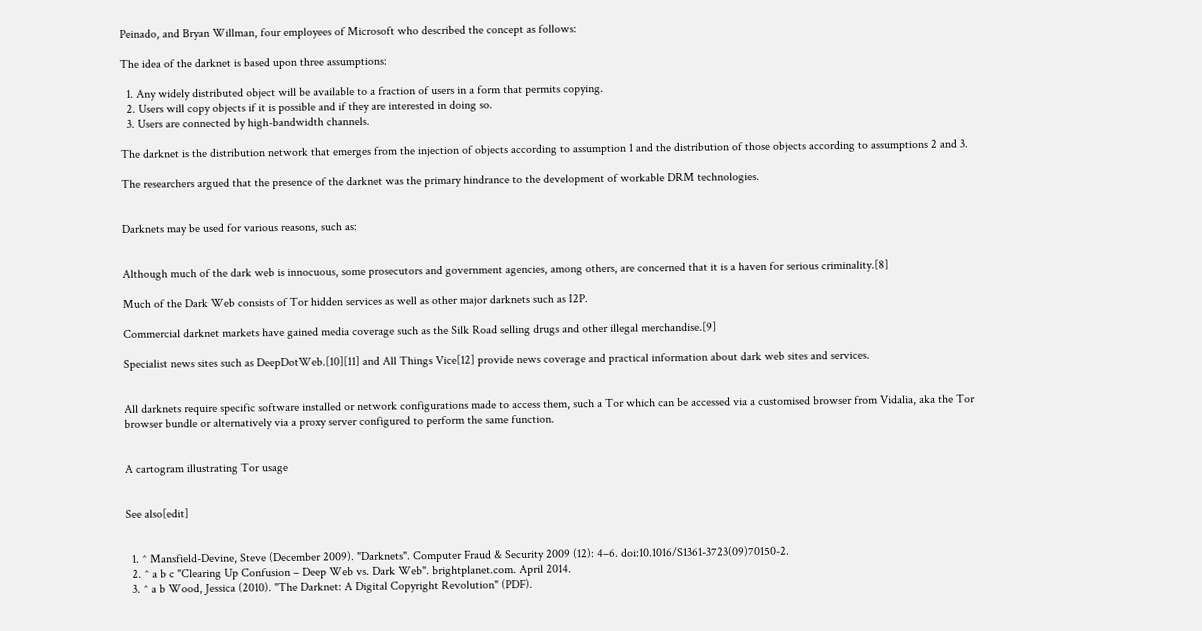Peinado, and Bryan Willman, four employees of Microsoft who described the concept as follows:

The idea of the darknet is based upon three assumptions:

  1. Any widely distributed object will be available to a fraction of users in a form that permits copying.
  2. Users will copy objects if it is possible and if they are interested in doing so.
  3. Users are connected by high-bandwidth channels.

The darknet is the distribution network that emerges from the injection of objects according to assumption 1 and the distribution of those objects according to assumptions 2 and 3.

The researchers argued that the presence of the darknet was the primary hindrance to the development of workable DRM technologies.


Darknets may be used for various reasons, such as:


Although much of the dark web is innocuous, some prosecutors and government agencies, among others, are concerned that it is a haven for serious criminality.[8]

Much of the Dark Web consists of Tor hidden services as well as other major darknets such as I2P.

Commercial darknet markets have gained media coverage such as the Silk Road selling drugs and other illegal merchandise.[9]

Specialist news sites such as DeepDotWeb.[10][11] and All Things Vice[12] provide news coverage and practical information about dark web sites and services.


All darknets require specific software installed or network configurations made to access them, such a Tor which can be accessed via a customised browser from Vidalia, aka the Tor browser bundle or alternatively via a proxy server configured to perform the same function.


A cartogram illustrating Tor usage


See also[edit]


  1. ^ Mansfield-Devine, Steve (December 2009). "Darknets". Computer Fraud & Security 2009 (12): 4–6. doi:10.1016/S1361-3723(09)70150-2.
  2. ^ a b c "Clearing Up Confusion – Deep Web vs. Dark Web". brightplanet.com. April 2014.
  3. ^ a b Wood, Jessica (2010). "The Darknet: A Digital Copyright Revolution" (PDF).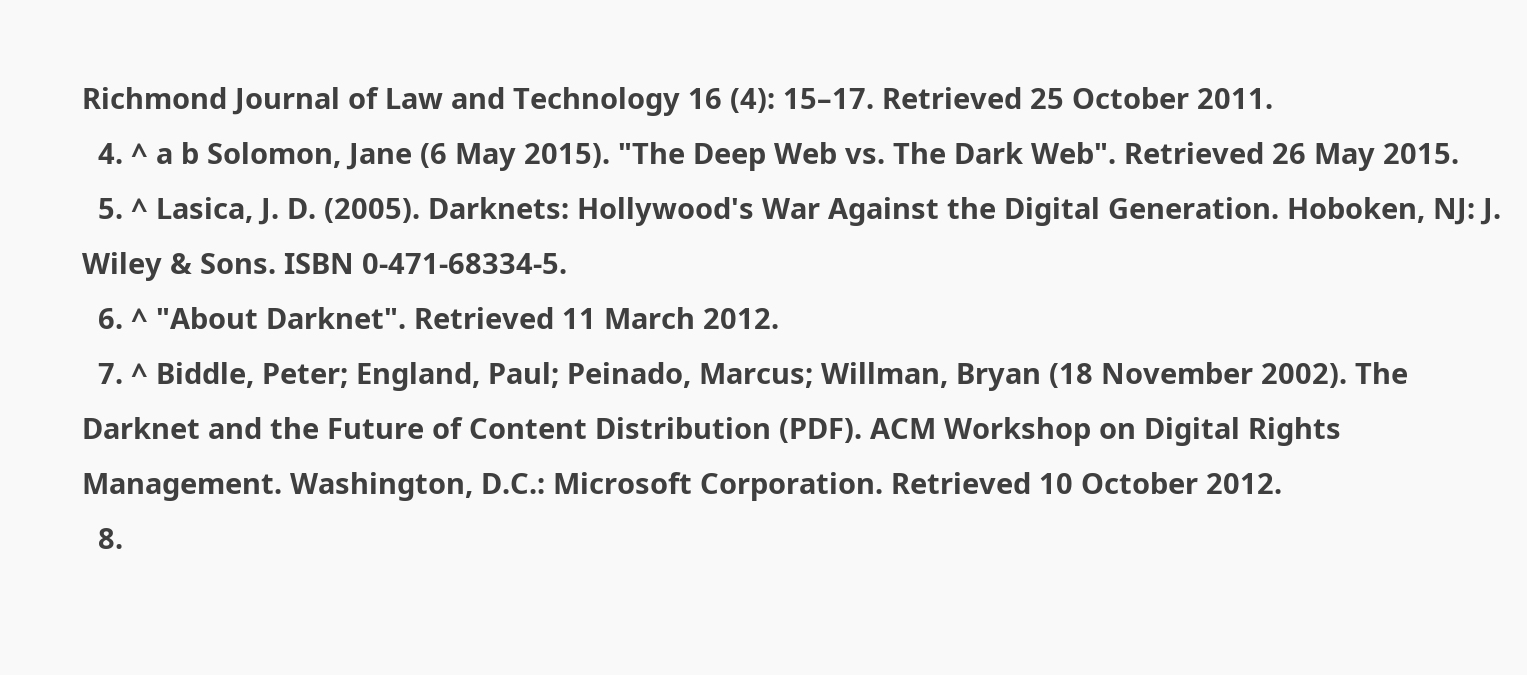Richmond Journal of Law and Technology 16 (4): 15–17. Retrieved 25 October 2011.
  4. ^ a b Solomon, Jane (6 May 2015). "The Deep Web vs. The Dark Web". Retrieved 26 May 2015.
  5. ^ Lasica, J. D. (2005). Darknets: Hollywood's War Against the Digital Generation. Hoboken, NJ: J. Wiley & Sons. ISBN 0-471-68334-5.
  6. ^ "About Darknet". Retrieved 11 March 2012.
  7. ^ Biddle, Peter; England, Paul; Peinado, Marcus; Willman, Bryan (18 November 2002). The Darknet and the Future of Content Distribution (PDF). ACM Workshop on Digital Rights Management. Washington, D.C.: Microsoft Corporation. Retrieved 10 October 2012.
  8.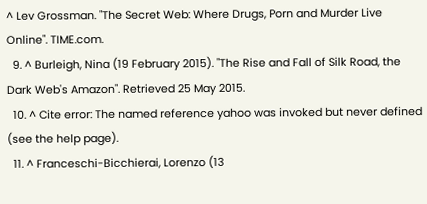^ Lev Grossman. "The Secret Web: Where Drugs, Porn and Murder Live Online". TIME.com.
  9. ^ Burleigh, Nina (19 February 2015). "The Rise and Fall of Silk Road, the Dark Web's Amazon". Retrieved 25 May 2015.
  10. ^ Cite error: The named reference yahoo was invoked but never defined (see the help page).
  11. ^ Franceschi-Bicchierai, Lorenzo (13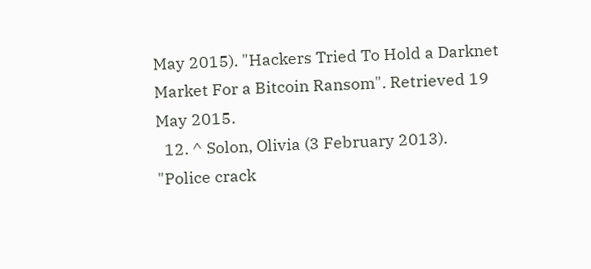May 2015). "Hackers Tried To Hold a Darknet Market For a Bitcoin Ransom". Retrieved 19 May 2015.
  12. ^ Solon, Olivia (3 February 2013). "Police crack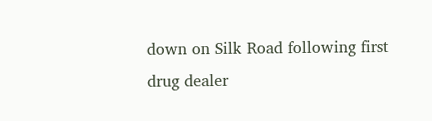down on Silk Road following first drug dealer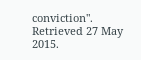conviction". Retrieved 27 May 2015.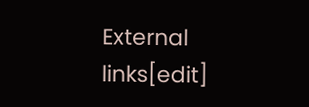External links[edit]